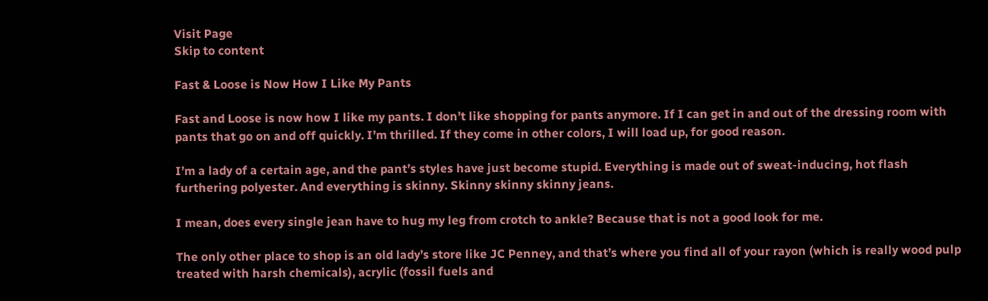Visit Page
Skip to content

Fast & Loose is Now How I Like My Pants

Fast and Loose is now how I like my pants. I don’t like shopping for pants anymore. If I can get in and out of the dressing room with pants that go on and off quickly. I’m thrilled. If they come in other colors, I will load up, for good reason.

I’m a lady of a certain age, and the pant’s styles have just become stupid. Everything is made out of sweat-inducing, hot flash furthering polyester. And everything is skinny. Skinny skinny skinny jeans.

I mean, does every single jean have to hug my leg from crotch to ankle? Because that is not a good look for me.

The only other place to shop is an old lady’s store like JC Penney, and that’s where you find all of your rayon (which is really wood pulp treated with harsh chemicals), acrylic (fossil fuels and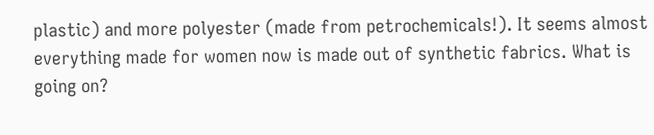plastic) and more polyester (made from petrochemicals!). It seems almost everything made for women now is made out of synthetic fabrics. What is going on?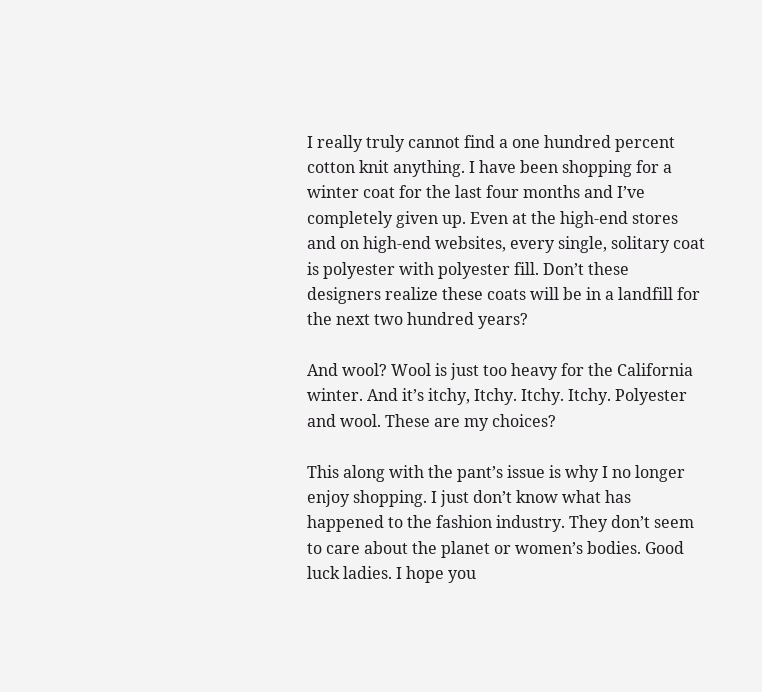I really truly cannot find a one hundred percent cotton knit anything. I have been shopping for a winter coat for the last four months and I’ve completely given up. Even at the high-end stores and on high-end websites, every single, solitary coat is polyester with polyester fill. Don’t these designers realize these coats will be in a landfill for the next two hundred years?

And wool? Wool is just too heavy for the California winter. And it’s itchy, Itchy. Itchy. Itchy. Polyester and wool. These are my choices?

This along with the pant’s issue is why I no longer enjoy shopping. I just don’t know what has happened to the fashion industry. They don’t seem to care about the planet or women’s bodies. Good luck ladies. I hope you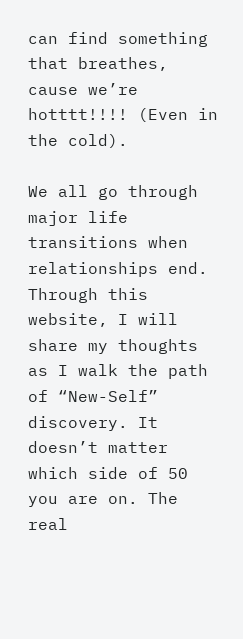can find something that breathes, cause we’re hotttt!!!! (Even in the cold).

We all go through major life transitions when relationships end. Through this website, I will share my thoughts as I walk the path of “New-Self” discovery. It doesn’t matter which side of 50 you are on. The real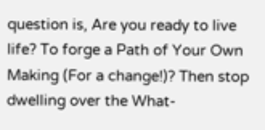question is, Are you ready to live life? To forge a Path of Your Own Making (For a change!)? Then stop dwelling over the What-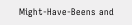Might-Have-Beens and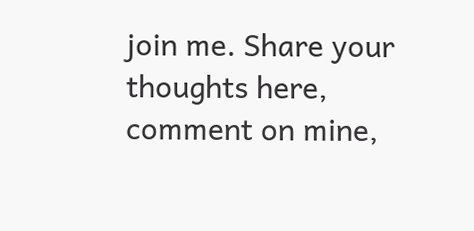join me. Share your thoughts here, comment on mine,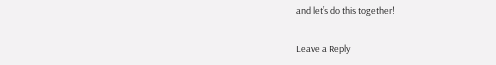and let’s do this together!

Leave a Reply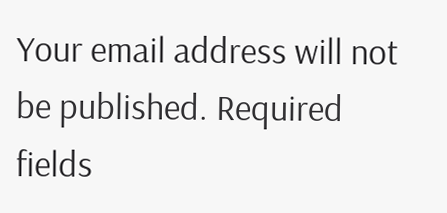Your email address will not be published. Required fields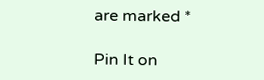are marked *

Pin It on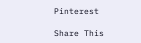Pinterest

Share This